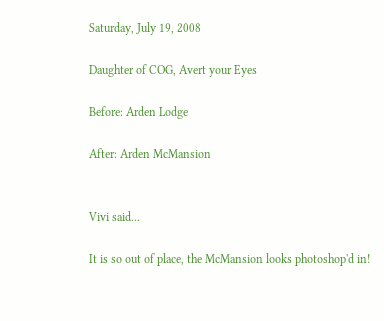Saturday, July 19, 2008

Daughter of COG, Avert your Eyes

Before: Arden Lodge

After: Arden McMansion


Vivi said...

It is so out of place, the McMansion looks photoshop'd in!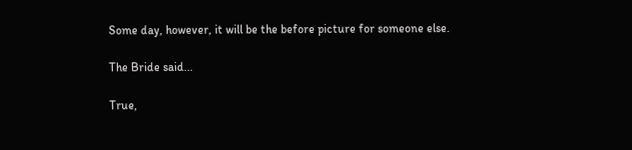Some day, however, it will be the before picture for someone else.

The Bride said...

True,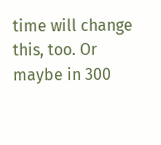time will change this, too. Or maybe in 300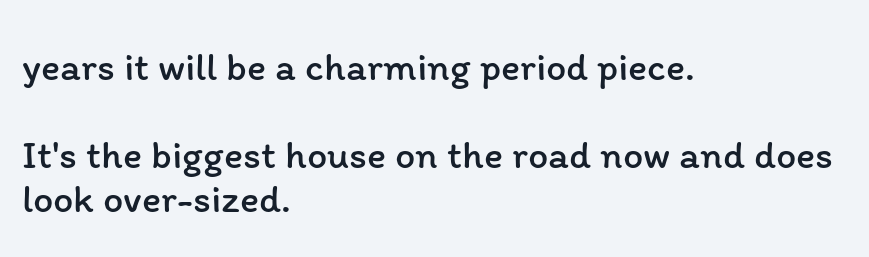years it will be a charming period piece.

It's the biggest house on the road now and does look over-sized.